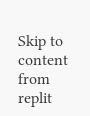Skip to content
from replit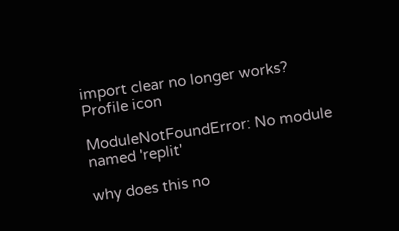import clear no longer works?
Profile icon

ModuleNotFoundError: No module named 'replit'

why does this no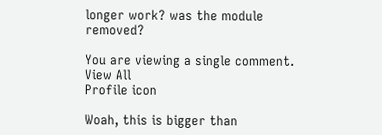longer work? was the module removed?

You are viewing a single comment. View All
Profile icon

Woah, this is bigger than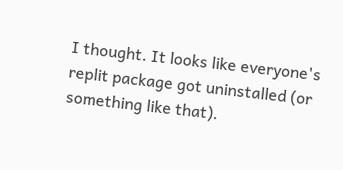I thought. It looks like everyone's replit package got uninstalled (or something like that).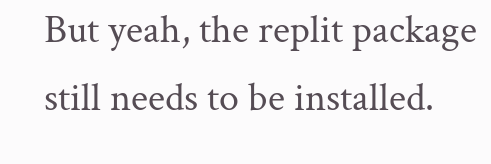But yeah, the replit package still needs to be installed.